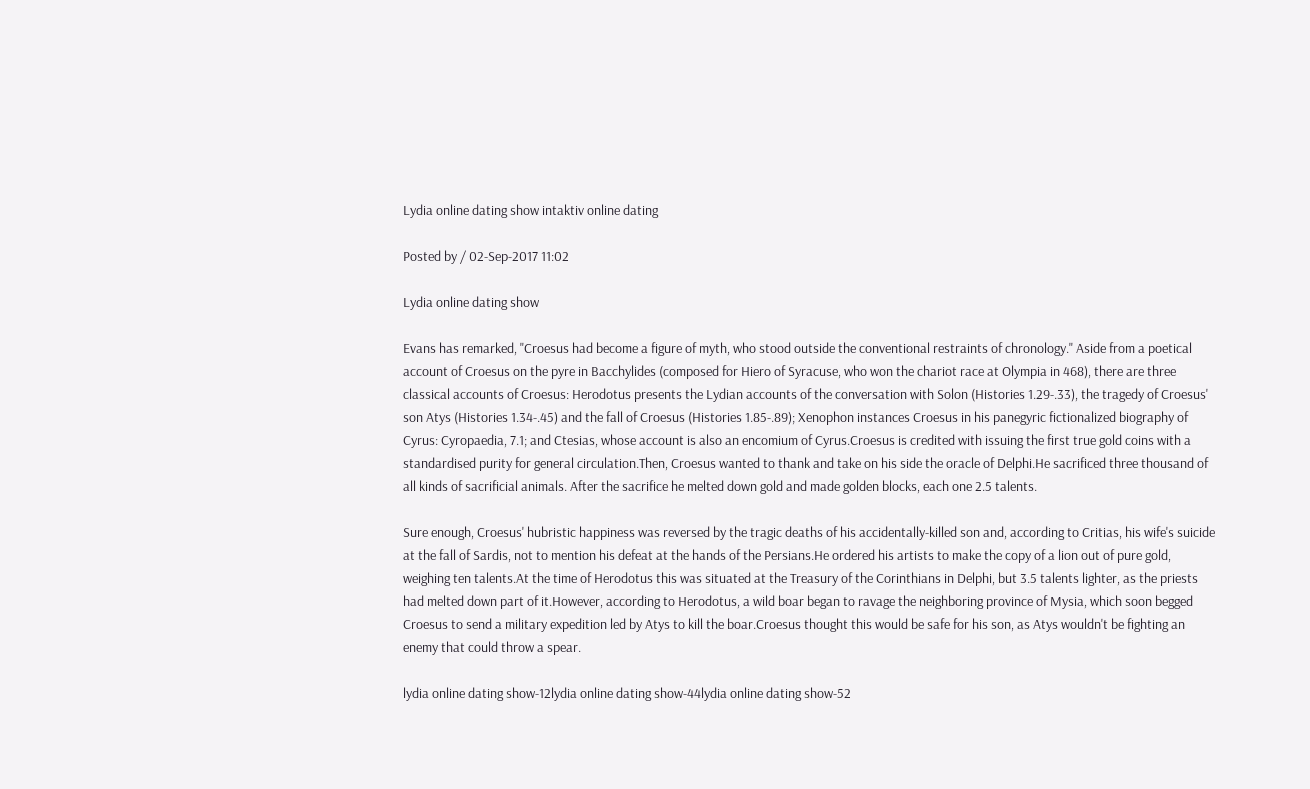Lydia online dating show intaktiv online dating

Posted by / 02-Sep-2017 11:02

Lydia online dating show

Evans has remarked, "Croesus had become a figure of myth, who stood outside the conventional restraints of chronology." Aside from a poetical account of Croesus on the pyre in Bacchylides (composed for Hiero of Syracuse, who won the chariot race at Olympia in 468), there are three classical accounts of Croesus: Herodotus presents the Lydian accounts of the conversation with Solon (Histories 1.29-.33), the tragedy of Croesus' son Atys (Histories 1.34-.45) and the fall of Croesus (Histories 1.85-.89); Xenophon instances Croesus in his panegyric fictionalized biography of Cyrus: Cyropaedia, 7.1; and Ctesias, whose account is also an encomium of Cyrus.Croesus is credited with issuing the first true gold coins with a standardised purity for general circulation.Then, Croesus wanted to thank and take on his side the oracle of Delphi.He sacrificed three thousand of all kinds of sacrificial animals. After the sacrifice he melted down gold and made golden blocks, each one 2.5 talents.

Sure enough, Croesus' hubristic happiness was reversed by the tragic deaths of his accidentally-killed son and, according to Critias, his wife's suicide at the fall of Sardis, not to mention his defeat at the hands of the Persians.He ordered his artists to make the copy of a lion out of pure gold, weighing ten talents.At the time of Herodotus this was situated at the Treasury of the Corinthians in Delphi, but 3.5 talents lighter, as the priests had melted down part of it.However, according to Herodotus, a wild boar began to ravage the neighboring province of Mysia, which soon begged Croesus to send a military expedition led by Atys to kill the boar.Croesus thought this would be safe for his son, as Atys wouldn't be fighting an enemy that could throw a spear.

lydia online dating show-12lydia online dating show-44lydia online dating show-52